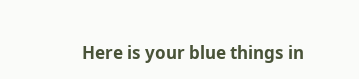Here is your blue things in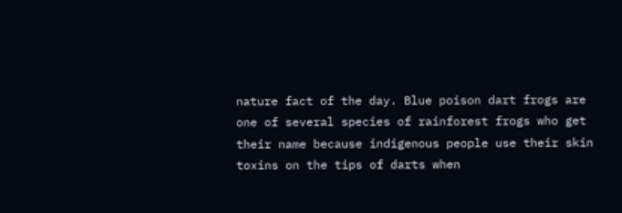nature fact of the day. Blue poison dart frogs are one of several species of rainforest frogs who get their name because indigenous people use their skin toxins on the tips of darts when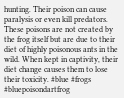hunting. Their poison can cause paralysis or even kill predators. These poisons are not created by the frog itself but are due to their diet of highly poisonous ants in the wild. When kept in captivity, their diet change causes them to lose their toxicity. #blue #frogs #bluepoisondartfrog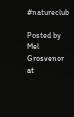#natureclub

Posted by Mel Grosvenor at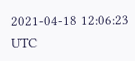2021-04-18 12:06:23 UTC